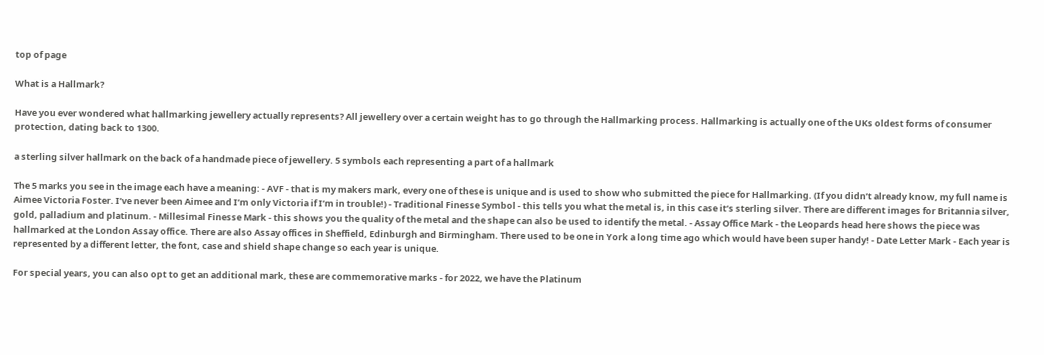top of page

What is a Hallmark?

Have you ever wondered what hallmarking jewellery actually represents? All jewellery over a certain weight has to go through the Hallmarking process. Hallmarking is actually one of the UKs oldest forms of consumer protection, dating back to 1300.

a sterling silver hallmark on the back of a handmade piece of jewellery. 5 symbols each representing a part of a hallmark

The 5 marks you see in the image each have a meaning: - AVF - that is my makers mark, every one of these is unique and is used to show who submitted the piece for Hallmarking. (If you didn’t already know, my full name is Aimee Victoria Foster. I’ve never been Aimee and I’m only Victoria if I’m in trouble!) - Traditional Finesse Symbol - this tells you what the metal is, in this case it’s sterling silver. There are different images for Britannia silver, gold, palladium and platinum. - Millesimal Finesse Mark - this shows you the quality of the metal and the shape can also be used to identify the metal. - Assay Office Mark - the Leopards head here shows the piece was hallmarked at the London Assay office. There are also Assay offices in Sheffield, Edinburgh and Birmingham. There used to be one in York a long time ago which would have been super handy! - Date Letter Mark - Each year is represented by a different letter, the font, case and shield shape change so each year is unique.

For special years, you can also opt to get an additional mark, these are commemorative marks - for 2022, we have the Platinum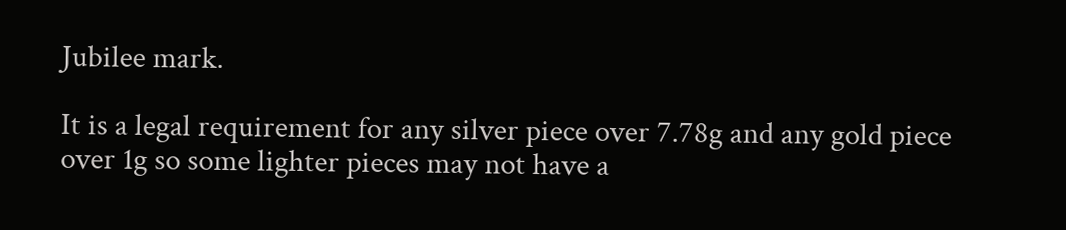Jubilee mark.

It is a legal requirement for any silver piece over 7.78g and any gold piece over 1g so some lighter pieces may not have a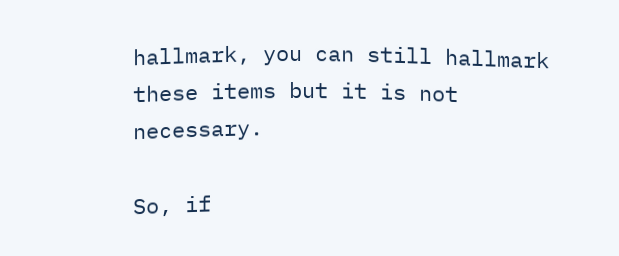hallmark, you can still hallmark these items but it is not necessary.

So, if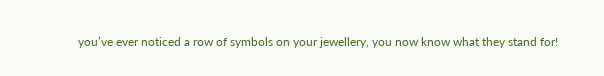you’ve ever noticed a row of symbols on your jewellery, you now know what they stand for!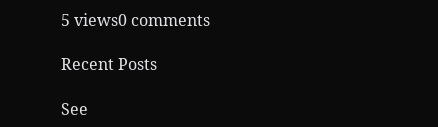5 views0 comments

Recent Posts

See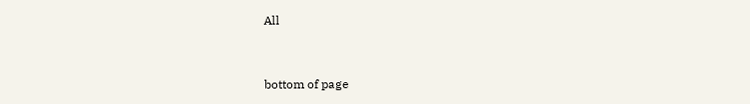All


bottom of page